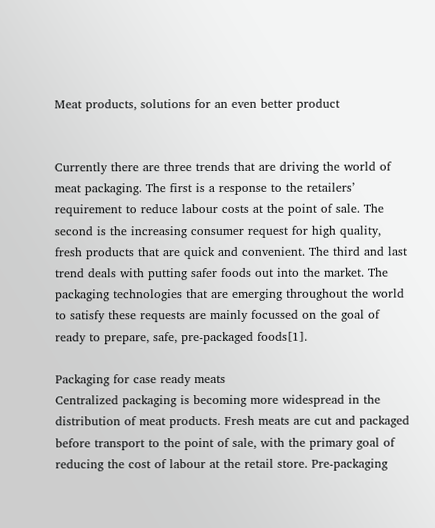Meat products, solutions for an even better product


Currently there are three trends that are driving the world of meat packaging. The first is a response to the retailers’ requirement to reduce labour costs at the point of sale. The second is the increasing consumer request for high quality, fresh products that are quick and convenient. The third and last trend deals with putting safer foods out into the market. The packaging technologies that are emerging throughout the world to satisfy these requests are mainly focussed on the goal of ready to prepare, safe, pre-packaged foods[1].

Packaging for case ready meats
Centralized packaging is becoming more widespread in the distribution of meat products. Fresh meats are cut and packaged before transport to the point of sale, with the primary goal of reducing the cost of labour at the retail store. Pre-packaging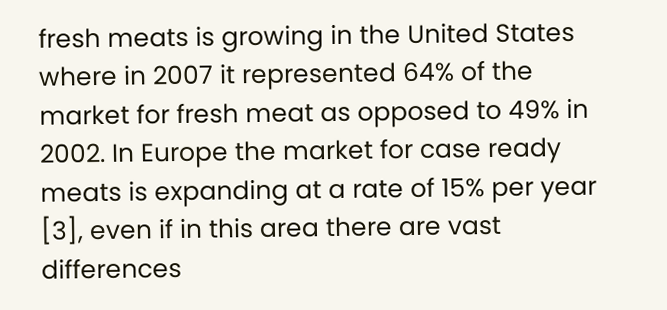fresh meats is growing in the United States where in 2007 it represented 64% of the market for fresh meat as opposed to 49% in 2002. In Europe the market for case ready meats is expanding at a rate of 15% per year [3], even if in this area there are vast differences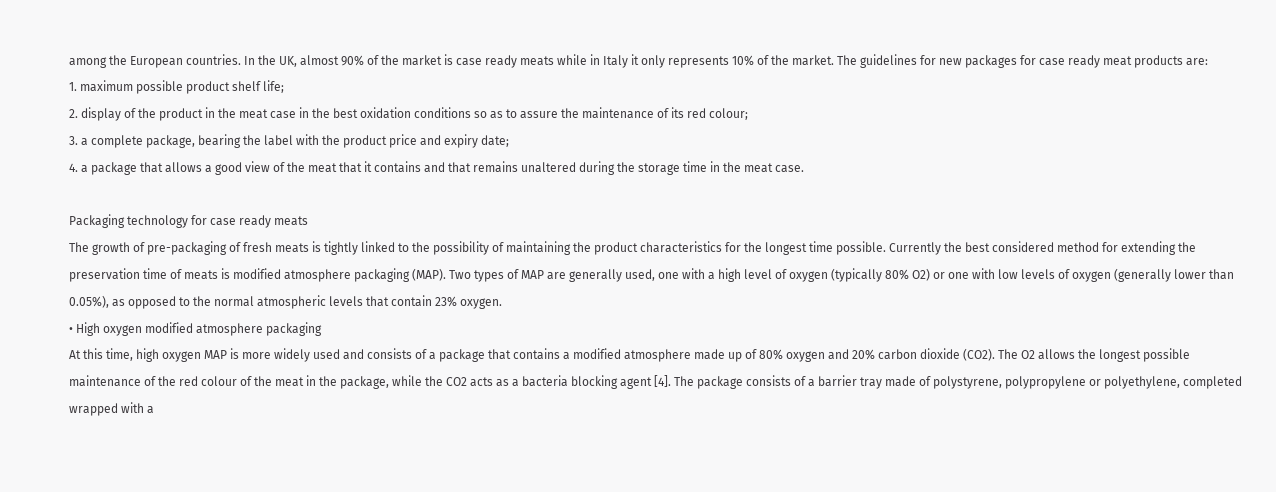among the European countries. In the UK, almost 90% of the market is case ready meats while in Italy it only represents 10% of the market. The guidelines for new packages for case ready meat products are:
1. maximum possible product shelf life;
2. display of the product in the meat case in the best oxidation conditions so as to assure the maintenance of its red colour;
3. a complete package, bearing the label with the product price and expiry date;
4. a package that allows a good view of the meat that it contains and that remains unaltered during the storage time in the meat case.

Packaging technology for case ready meats
The growth of pre-packaging of fresh meats is tightly linked to the possibility of maintaining the product characteristics for the longest time possible. Currently the best considered method for extending the preservation time of meats is modified atmosphere packaging (MAP). Two types of MAP are generally used, one with a high level of oxygen (typically 80% O2) or one with low levels of oxygen (generally lower than 0.05%), as opposed to the normal atmospheric levels that contain 23% oxygen.
• High oxygen modified atmosphere packaging
At this time, high oxygen MAP is more widely used and consists of a package that contains a modified atmosphere made up of 80% oxygen and 20% carbon dioxide (CO2). The O2 allows the longest possible maintenance of the red colour of the meat in the package, while the CO2 acts as a bacteria blocking agent [4]. The package consists of a barrier tray made of polystyrene, polypropylene or polyethylene, completed wrapped with a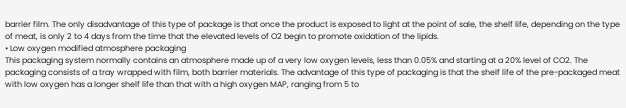barrier film. The only disadvantage of this type of package is that once the product is exposed to light at the point of sale, the shelf life, depending on the type of meat, is only 2 to 4 days from the time that the elevated levels of O2 begin to promote oxidation of the lipids.
• Low oxygen modified atmosphere packaging
This packaging system normally contains an atmosphere made up of a very low oxygen levels, less than 0.05% and starting at a 20% level of CO2. The packaging consists of a tray wrapped with film, both barrier materials. The advantage of this type of packaging is that the shelf life of the pre-packaged meat with low oxygen has a longer shelf life than that with a high oxygen MAP, ranging from 5 to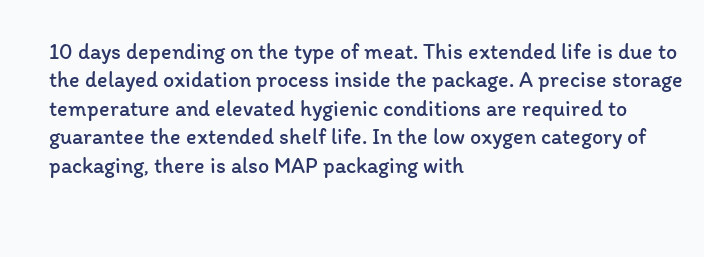10 days depending on the type of meat. This extended life is due to the delayed oxidation process inside the package. A precise storage temperature and elevated hygienic conditions are required to guarantee the extended shelf life. In the low oxygen category of packaging, there is also MAP packaging with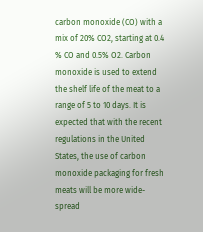carbon monoxide (CO) with a mix of 20% CO2, starting at 0.4 % CO and 0.5% O2. Carbon monoxide is used to extend the shelf life of the meat to a range of 5 to 10 days. It is expected that with the recent regulations in the United States, the use of carbon monoxide packaging for fresh meats will be more wide-spread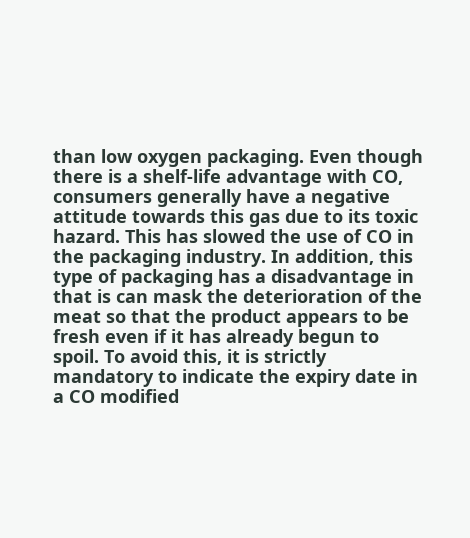than low oxygen packaging. Even though there is a shelf-life advantage with CO, consumers generally have a negative attitude towards this gas due to its toxic hazard. This has slowed the use of CO in the packaging industry. In addition, this type of packaging has a disadvantage in that is can mask the deterioration of the meat so that the product appears to be fresh even if it has already begun to spoil. To avoid this, it is strictly mandatory to indicate the expiry date in a CO modified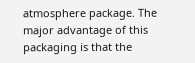atmosphere package. The major advantage of this packaging is that the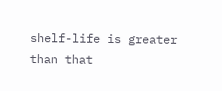shelf-life is greater than that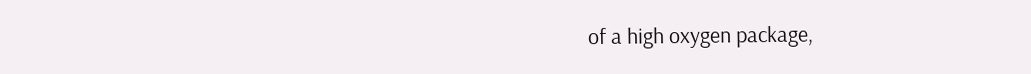of a high oxygen package,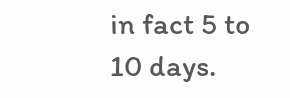in fact 5 to 10 days.